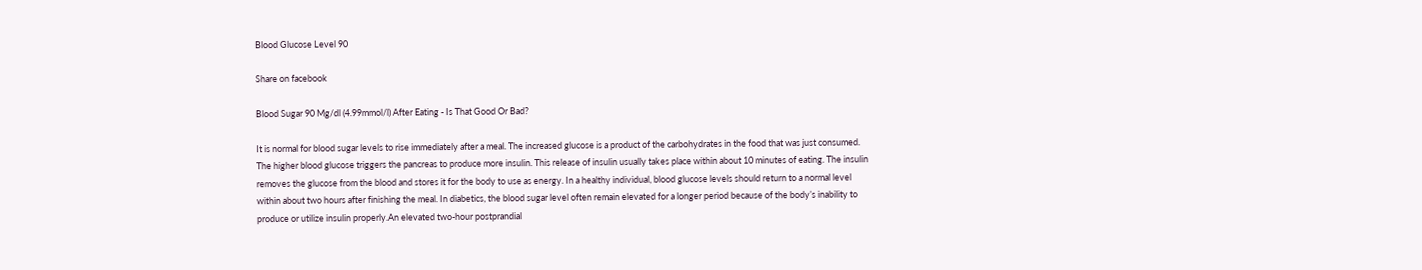Blood Glucose Level 90

Share on facebook

Blood Sugar 90 Mg/dl (4.99mmol/l) After Eating - Is That Good Or Bad?

It is normal for blood sugar levels to rise immediately after a meal. The increased glucose is a product of the carbohydrates in the food that was just consumed. The higher blood glucose triggers the pancreas to produce more insulin. This release of insulin usually takes place within about 10 minutes of eating. The insulin removes the glucose from the blood and stores it for the body to use as energy. In a healthy individual, blood glucose levels should return to a normal level within about two hours after finishing the meal. In diabetics, the blood sugar level often remain elevated for a longer period because of the body’s inability to produce or utilize insulin properly.An elevated two-hour postprandial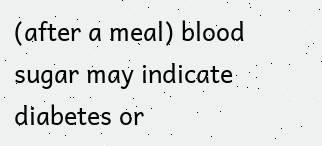(after a meal) blood sugar may indicate diabetes or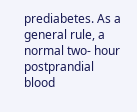prediabetes. As a general rule, a normal two- hour postprandial blood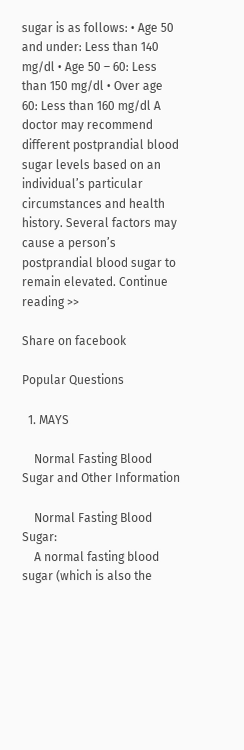sugar is as follows: • Age 50 and under: Less than 140 mg/dl • Age 50 – 60: Less than 150 mg/dl • Over age 60: Less than 160 mg/dl A doctor may recommend different postprandial blood sugar levels based on an individual’s particular circumstances and health history. Several factors may cause a person’s postprandial blood sugar to remain elevated. Continue reading >>

Share on facebook

Popular Questions

  1. MAYS

    Normal Fasting Blood Sugar and Other Information

    Normal Fasting Blood Sugar:
    A normal fasting blood sugar (which is also the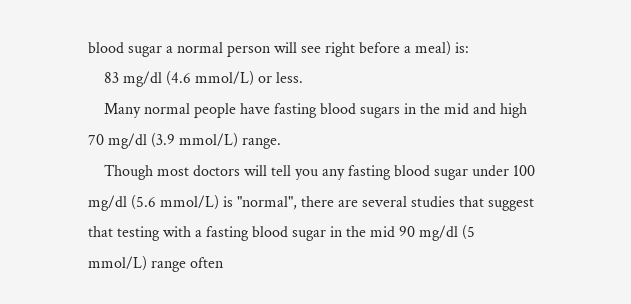blood sugar a normal person will see right before a meal) is:
    83 mg/dl (4.6 mmol/L) or less.
    Many normal people have fasting blood sugars in the mid and high 70 mg/dl (3.9 mmol/L) range.
    Though most doctors will tell you any fasting blood sugar under 100 mg/dl (5.6 mmol/L) is "normal", there are several studies that suggest that testing with a fasting blood sugar in the mid 90 mg/dl (5 mmol/L) range often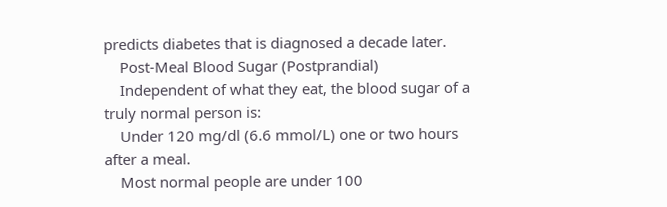predicts diabetes that is diagnosed a decade later.
    Post-Meal Blood Sugar (Postprandial)
    Independent of what they eat, the blood sugar of a truly normal person is:
    Under 120 mg/dl (6.6 mmol/L) one or two hours after a meal.
    Most normal people are under 100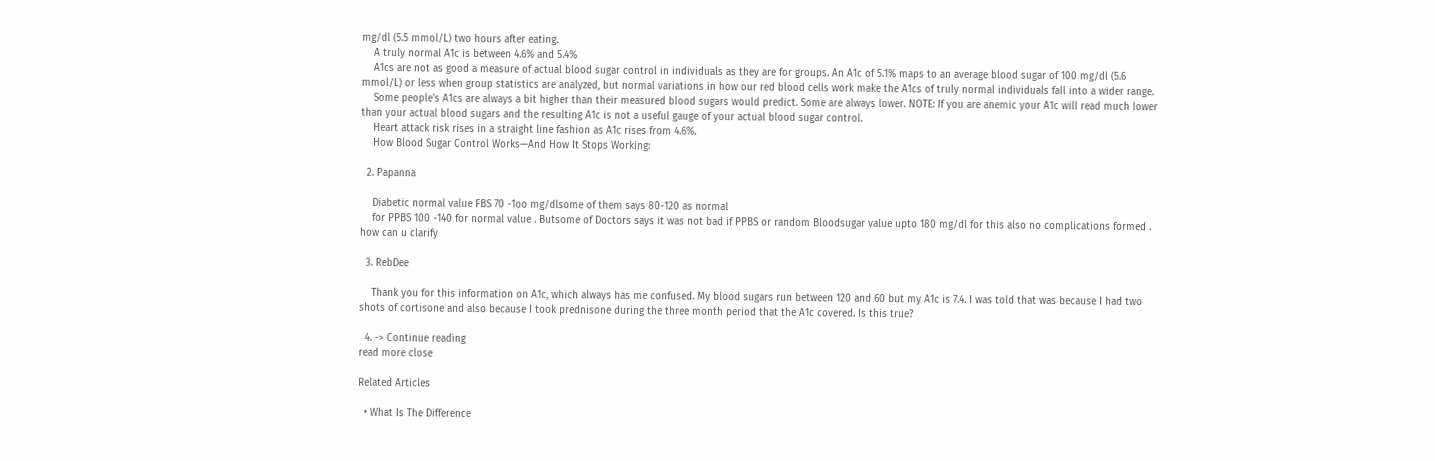mg/dl (5.5 mmol/L) two hours after eating.
    A truly normal A1c is between 4.6% and 5.4%
    A1cs are not as good a measure of actual blood sugar control in individuals as they are for groups. An A1c of 5.1% maps to an average blood sugar of 100 mg/dl (5.6 mmol/L) or less when group statistics are analyzed, but normal variations in how our red blood cells work make the A1cs of truly normal individuals fall into a wider range.
    Some people's A1cs are always a bit higher than their measured blood sugars would predict. Some are always lower. NOTE: If you are anemic your A1c will read much lower than your actual blood sugars and the resulting A1c is not a useful gauge of your actual blood sugar control.
    Heart attack risk rises in a straight line fashion as A1c rises from 4.6%.
    How Blood Sugar Control Works—And How It Stops Working:

  2. Papanna

    Diabetic normal value FBS 70 -1oo mg/dlsome of them says 80-120 as normal
    for PPBS 100 -140 for normal value . Butsome of Doctors says it was not bad if PPBS or random Bloodsugar value upto 180 mg/dl for this also no complications formed . how can u clarify

  3. RebDee

    Thank you for this information on A1c, which always has me confused. My blood sugars run between 120 and 60 but my A1c is 7.4. I was told that was because I had two shots of cortisone and also because I took prednisone during the three month period that the A1c covered. Is this true?

  4. -> Continue reading
read more close

Related Articles

  • What Is The Difference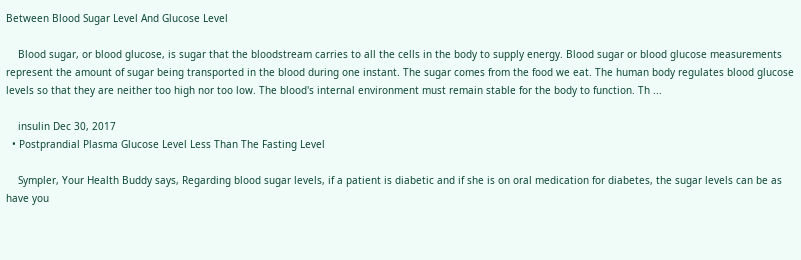Between Blood Sugar Level And Glucose Level

    Blood sugar, or blood glucose, is sugar that the bloodstream carries to all the cells in the body to supply energy. Blood sugar or blood glucose measurements represent the amount of sugar being transported in the blood during one instant. The sugar comes from the food we eat. The human body regulates blood glucose levels so that they are neither too high nor too low. The blood's internal environment must remain stable for the body to function. Th ...

    insulin Dec 30, 2017
  • Postprandial Plasma Glucose Level Less Than The Fasting Level

    Sympler, Your Health Buddy says, Regarding blood sugar levels, if a patient is diabetic and if she is on oral medication for diabetes, the sugar levels can be as have you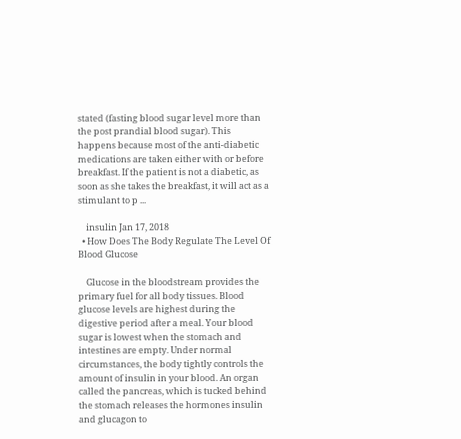stated (fasting blood sugar level more than the post prandial blood sugar). This happens because most of the anti-diabetic medications are taken either with or before breakfast. If the patient is not a diabetic, as soon as she takes the breakfast, it will act as a stimulant to p ...

    insulin Jan 17, 2018
  • How Does The Body Regulate The Level Of Blood Glucose

    Glucose in the bloodstream provides the primary fuel for all body tissues. Blood glucose levels are highest during the digestive period after a meal. Your blood sugar is lowest when the stomach and intestines are empty. Under normal circumstances, the body tightly controls the amount of insulin in your blood. An organ called the pancreas, which is tucked behind the stomach releases the hormones insulin and glucagon to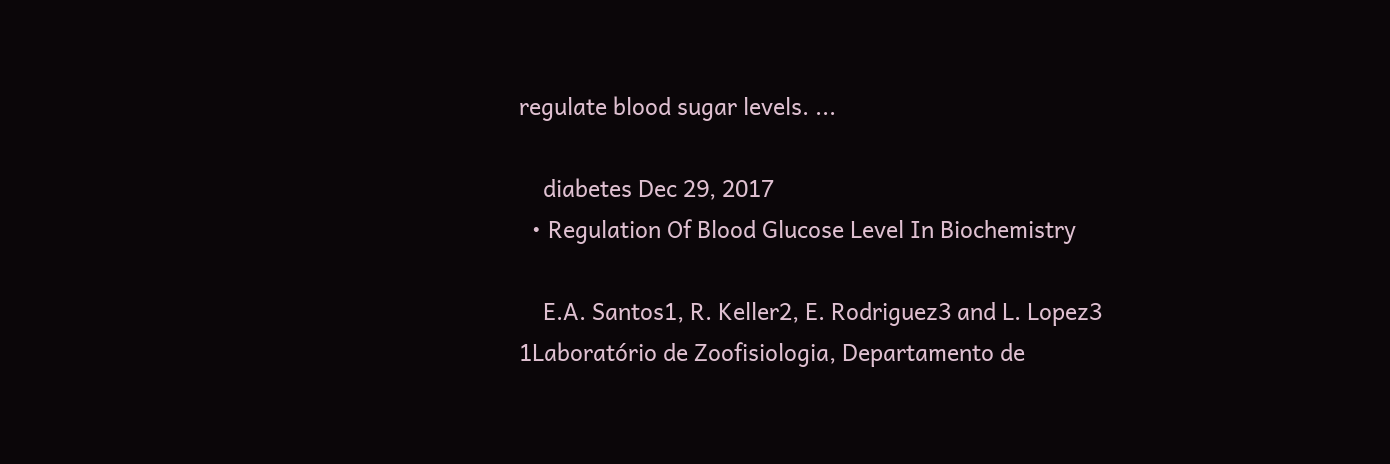regulate blood sugar levels. ...

    diabetes Dec 29, 2017
  • Regulation Of Blood Glucose Level In Biochemistry

    E.A. Santos1, R. Keller2, E. Rodriguez3 and L. Lopez3 1Laboratório de Zoofisiologia, Departamento de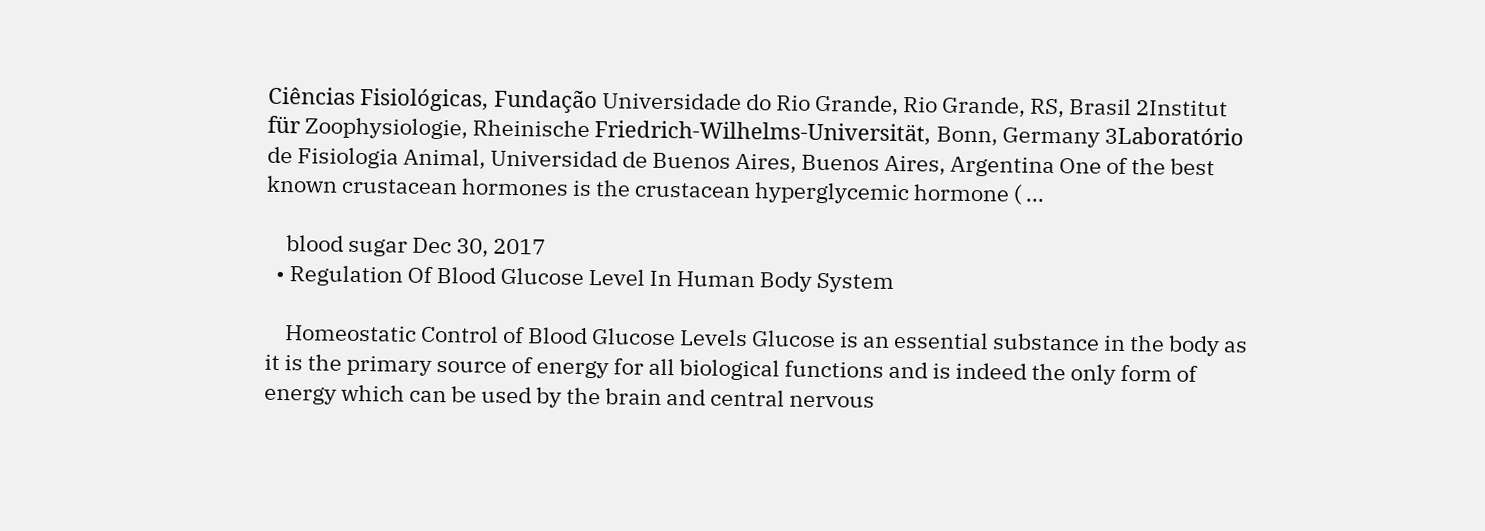Ciências Fisiológicas, Fundação Universidade do Rio Grande, Rio Grande, RS, Brasil 2Institut für Zoophysiologie, Rheinische Friedrich-Wilhelms-Universität, Bonn, Germany 3Laboratório de Fisiologia Animal, Universidad de Buenos Aires, Buenos Aires, Argentina One of the best known crustacean hormones is the crustacean hyperglycemic hormone ( ...

    blood sugar Dec 30, 2017
  • Regulation Of Blood Glucose Level In Human Body System

    Homeostatic Control of Blood Glucose Levels Glucose is an essential substance in the body as it is the primary source of energy for all biological functions and is indeed the only form of energy which can be used by the brain and central nervous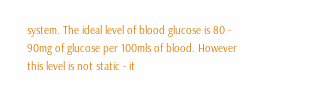system. The ideal level of blood glucose is 80 - 90mg of glucose per 100mls of blood. However this level is not static - it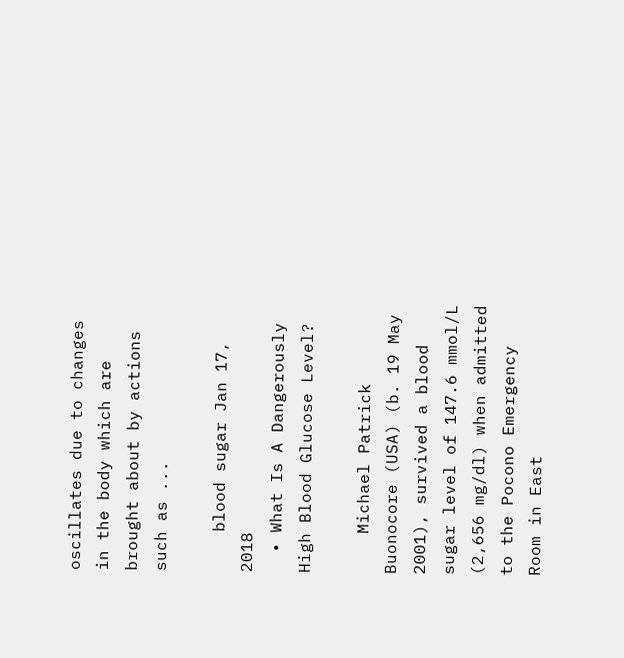oscillates due to changes in the body which are brought about by actions such as ...

    blood sugar Jan 17, 2018
  • What Is A Dangerously High Blood Glucose Level?

    Michael Patrick Buonocore (USA) (b. 19 May 2001), survived a blood sugar level of 147.6 mmol/L (2,656 mg/dl) when admitted to the Pocono Emergency Room in East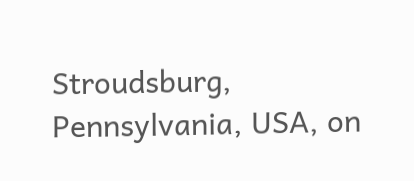Stroudsburg, Pennsylvania, USA, on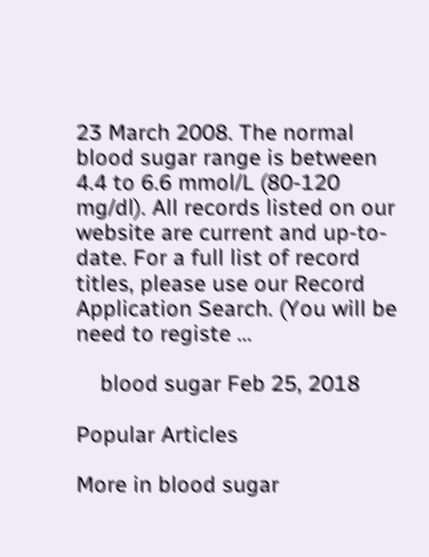23 March 2008. The normal blood sugar range is between 4.4 to 6.6 mmol/L (80-120 mg/dl). All records listed on our website are current and up-to-date. For a full list of record titles, please use our Record Application Search. (You will be need to registe ...

    blood sugar Feb 25, 2018

Popular Articles

More in blood sugar